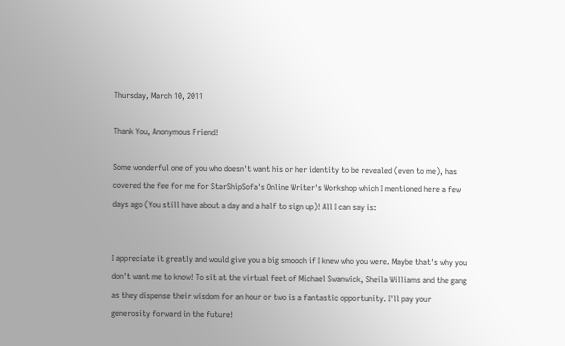Thursday, March 10, 2011

Thank You, Anonymous Friend!

Some wonderful one of you who doesn't want his or her identity to be revealed (even to me), has covered the fee for me for StarShipSofa's Online Writer's Workshop which I mentioned here a few days ago (You still have about a day and a half to sign up)! All I can say is:


I appreciate it greatly and would give you a big smooch if I knew who you were. Maybe that's why you don't want me to know! To sit at the virtual feet of Michael Swanwick, Sheila Williams and the gang as they dispense their wisdom for an hour or two is a fantastic opportunity. I'll pay your generosity forward in the future!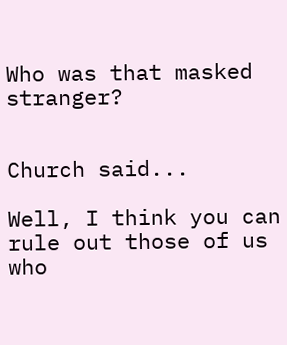Who was that masked stranger?


Church said...

Well, I think you can rule out those of us who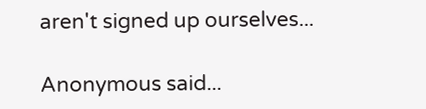aren't signed up ourselves...

Anonymous said...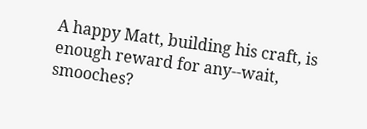A happy Matt, building his craft, is enough reward for any--wait, smooches?